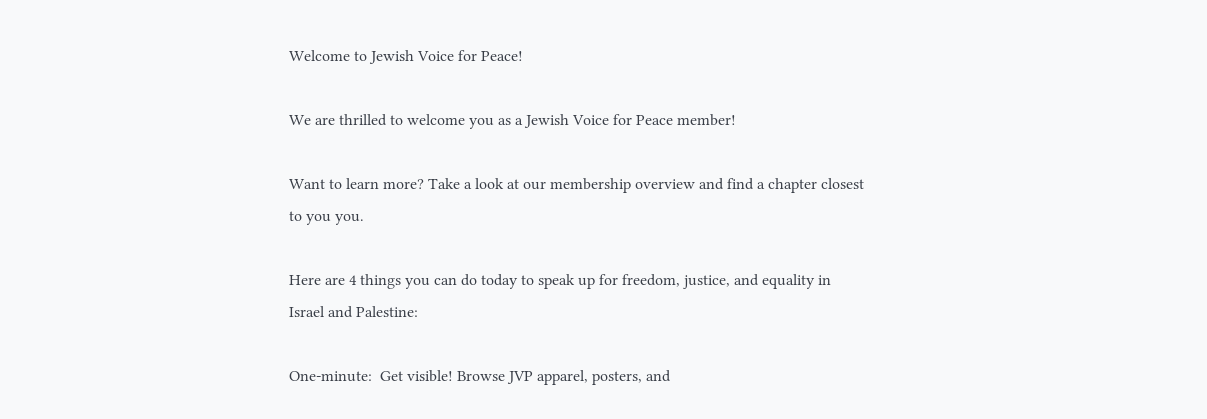Welcome to Jewish Voice for Peace!

We are thrilled to welcome you as a Jewish Voice for Peace member!

Want to learn more? Take a look at our membership overview and find a chapter closest to you you.

Here are 4 things you can do today to speak up for freedom, justice, and equality in Israel and Palestine:

One-minute:  Get visible! Browse JVP apparel, posters, and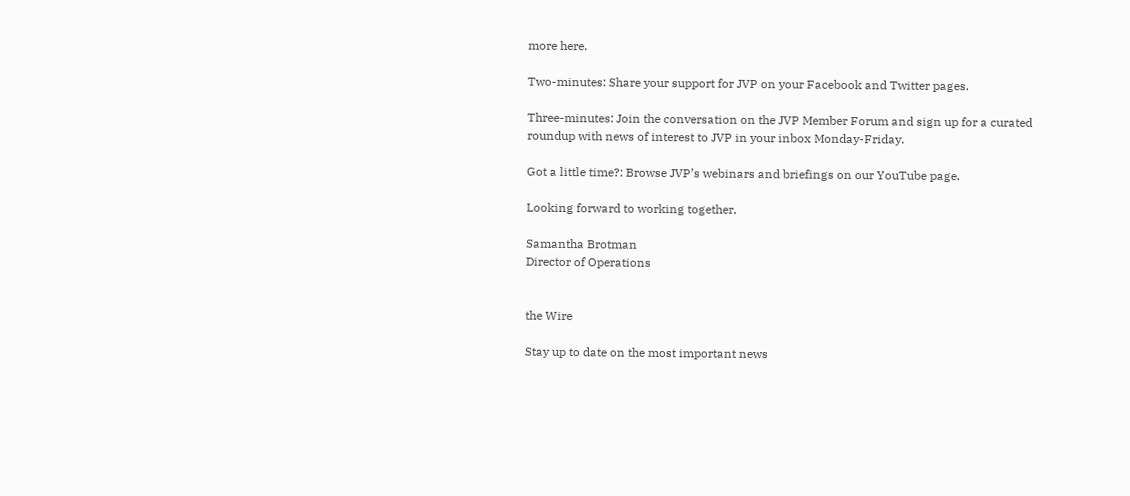more here.

Two-minutes: Share your support for JVP on your Facebook and Twitter pages.

Three-minutes: Join the conversation on the JVP Member Forum and sign up for a curated roundup with news of interest to JVP in your inbox Monday-Friday.

Got a little time?: Browse JVP’s webinars and briefings on our YouTube page.

Looking forward to working together,

Samantha Brotman
Director of Operations


the Wire

Stay up to date on the most important news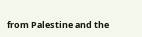from Palestine and the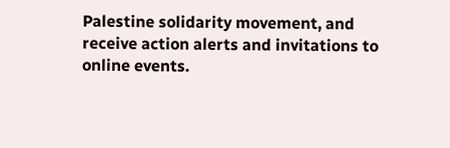Palestine solidarity movement, and receive action alerts and invitations to online events.